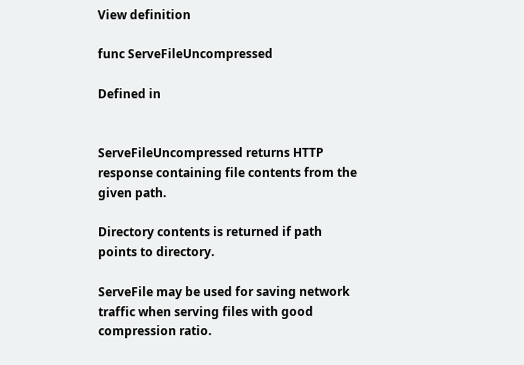View definition

func ServeFileUncompressed

Defined in


ServeFileUncompressed returns HTTP response containing file contents from the given path.

Directory contents is returned if path points to directory.

ServeFile may be used for saving network traffic when serving files with good compression ratio.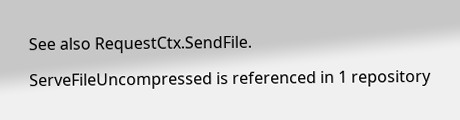See also RequestCtx.SendFile.

ServeFileUncompressed is referenced in 1 repository